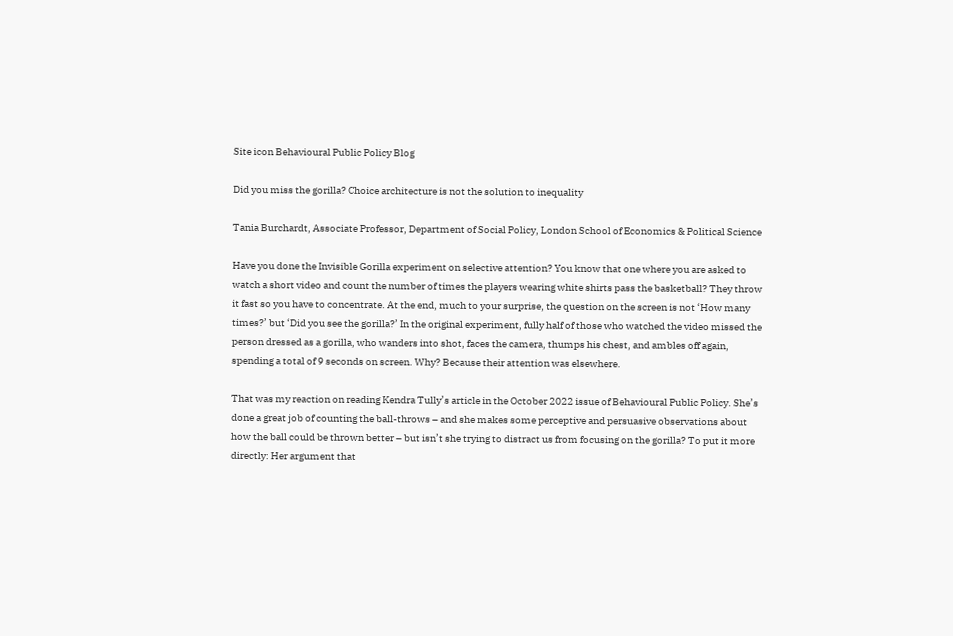Site icon Behavioural Public Policy Blog

Did you miss the gorilla? Choice architecture is not the solution to inequality

Tania Burchardt, Associate Professor, Department of Social Policy, London School of Economics & Political Science

Have you done the Invisible Gorilla experiment on selective attention? You know that one where you are asked to watch a short video and count the number of times the players wearing white shirts pass the basketball? They throw it fast so you have to concentrate. At the end, much to your surprise, the question on the screen is not ‘How many times?’ but ‘Did you see the gorilla?’ In the original experiment, fully half of those who watched the video missed the person dressed as a gorilla, who wanders into shot, faces the camera, thumps his chest, and ambles off again, spending a total of 9 seconds on screen. Why? Because their attention was elsewhere.

That was my reaction on reading Kendra Tully’s article in the October 2022 issue of Behavioural Public Policy. She’s done a great job of counting the ball-throws – and she makes some perceptive and persuasive observations about how the ball could be thrown better – but isn’t she trying to distract us from focusing on the gorilla? To put it more directly: Her argument that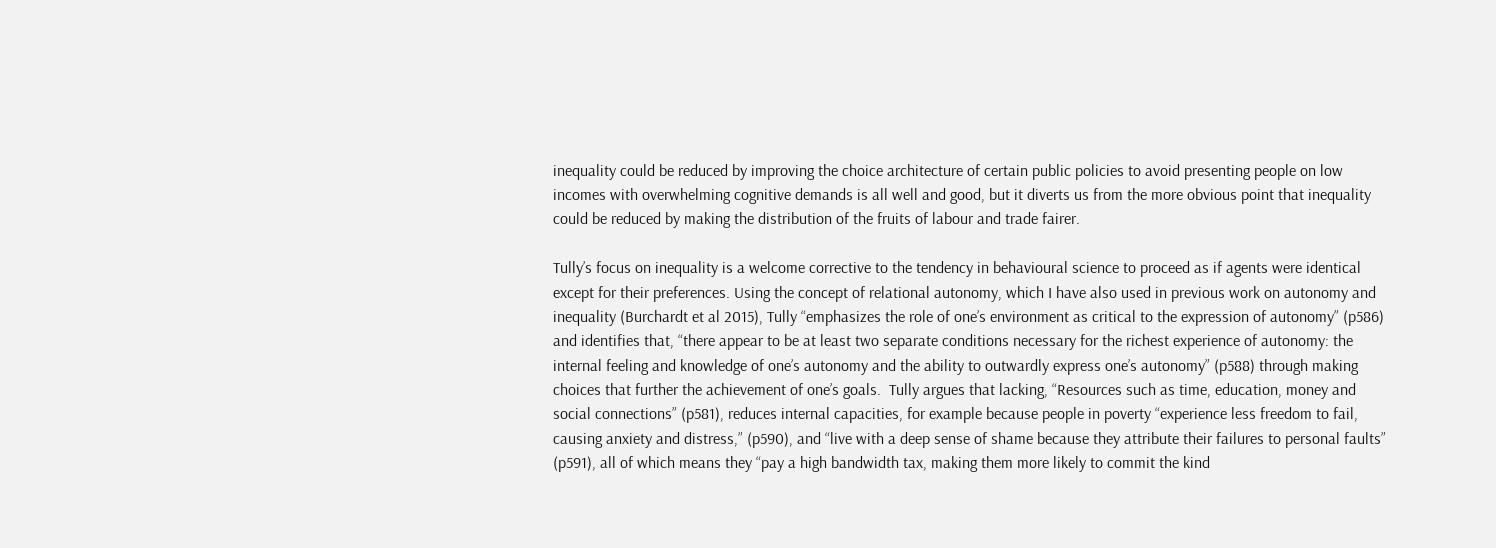inequality could be reduced by improving the choice architecture of certain public policies to avoid presenting people on low incomes with overwhelming cognitive demands is all well and good, but it diverts us from the more obvious point that inequality could be reduced by making the distribution of the fruits of labour and trade fairer.

Tully’s focus on inequality is a welcome corrective to the tendency in behavioural science to proceed as if agents were identical except for their preferences. Using the concept of relational autonomy, which I have also used in previous work on autonomy and inequality (Burchardt et al 2015), Tully “emphasizes the role of one’s environment as critical to the expression of autonomy” (p586) and identifies that, “there appear to be at least two separate conditions necessary for the richest experience of autonomy: the internal feeling and knowledge of one’s autonomy and the ability to outwardly express one’s autonomy” (p588) through making choices that further the achievement of one’s goals.  Tully argues that lacking, “Resources such as time, education, money and social connections” (p581), reduces internal capacities, for example because people in poverty “experience less freedom to fail, causing anxiety and distress,” (p590), and “live with a deep sense of shame because they attribute their failures to personal faults” (p591), all of which means they “pay a high bandwidth tax, making them more likely to commit the kind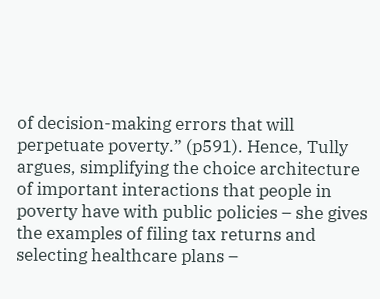of decision-making errors that will perpetuate poverty.” (p591). Hence, Tully argues, simplifying the choice architecture of important interactions that people in poverty have with public policies – she gives the examples of filing tax returns and selecting healthcare plans –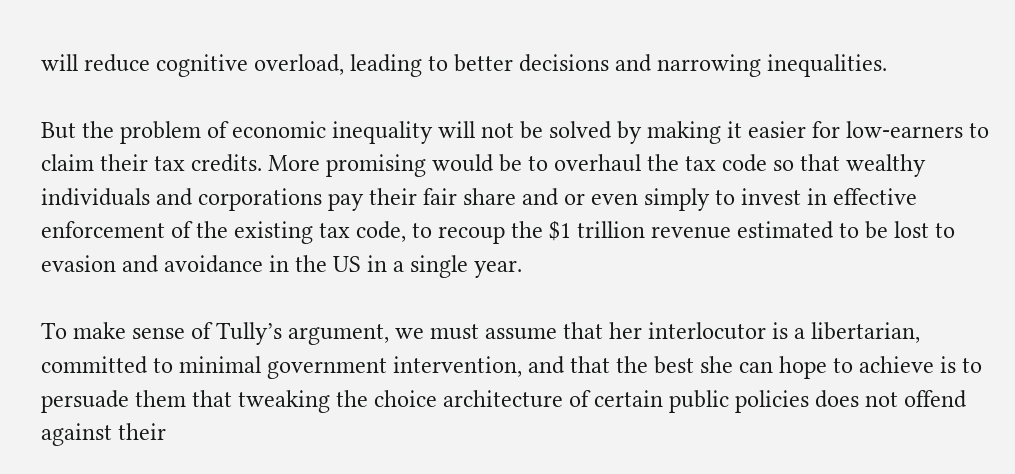will reduce cognitive overload, leading to better decisions and narrowing inequalities.

But the problem of economic inequality will not be solved by making it easier for low-earners to claim their tax credits. More promising would be to overhaul the tax code so that wealthy individuals and corporations pay their fair share and or even simply to invest in effective enforcement of the existing tax code, to recoup the $1 trillion revenue estimated to be lost to evasion and avoidance in the US in a single year.

To make sense of Tully’s argument, we must assume that her interlocutor is a libertarian, committed to minimal government intervention, and that the best she can hope to achieve is to persuade them that tweaking the choice architecture of certain public policies does not offend against their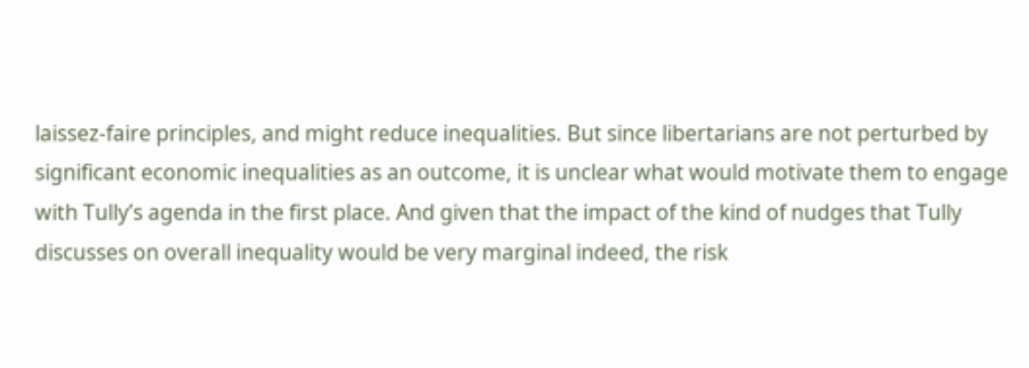laissez-faire principles, and might reduce inequalities. But since libertarians are not perturbed by significant economic inequalities as an outcome, it is unclear what would motivate them to engage with Tully’s agenda in the first place. And given that the impact of the kind of nudges that Tully discusses on overall inequality would be very marginal indeed, the risk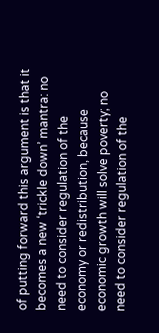of putting forward this argument is that it becomes a new ‘trickle down’ mantra: no need to consider regulation of the economy or redistribution, because economic growth will solve poverty; no need to consider regulation of the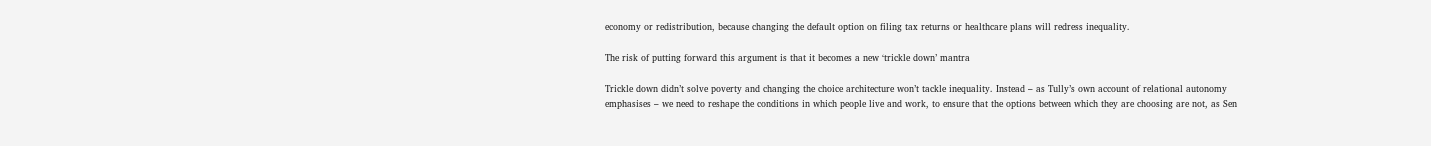economy or redistribution, because changing the default option on filing tax returns or healthcare plans will redress inequality.

The risk of putting forward this argument is that it becomes a new ‘trickle down’ mantra

Trickle down didn’t solve poverty and changing the choice architecture won’t tackle inequality. Instead – as Tully’s own account of relational autonomy emphasises – we need to reshape the conditions in which people live and work, to ensure that the options between which they are choosing are not, as Sen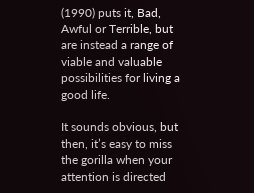(1990) puts it, Bad, Awful or Terrible, but are instead a range of viable and valuable possibilities for living a good life.

It sounds obvious, but then, it’s easy to miss the gorilla when your attention is directed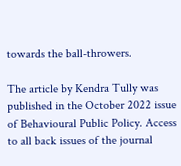towards the ball-throwers.

The article by Kendra Tully was published in the October 2022 issue of Behavioural Public Policy. Access to all back issues of the journal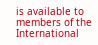is available to members of the International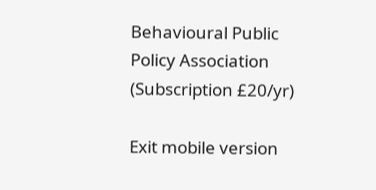Behavioural Public Policy Association (Subscription £20/yr)

Exit mobile version